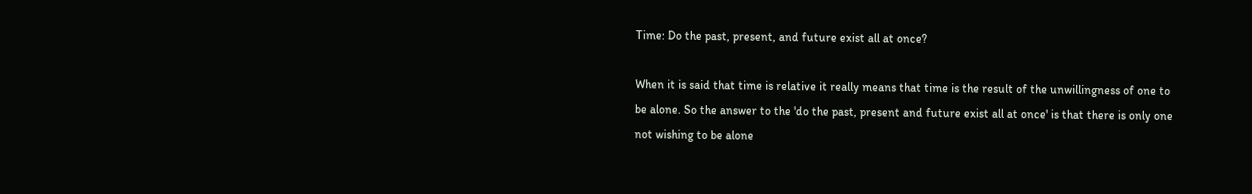Time: Do the past, present, and future exist all at once?

When it is said that time is relative it really means that time is the result of the unwillingness of one to be alone. So the answer to the 'do the past, present and future exist all at once' is that there is only one not wishing to be alone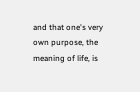and that one's very own purpose, the meaning of life, is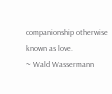companionship otherwise known as love.
~ Wald Wassermann